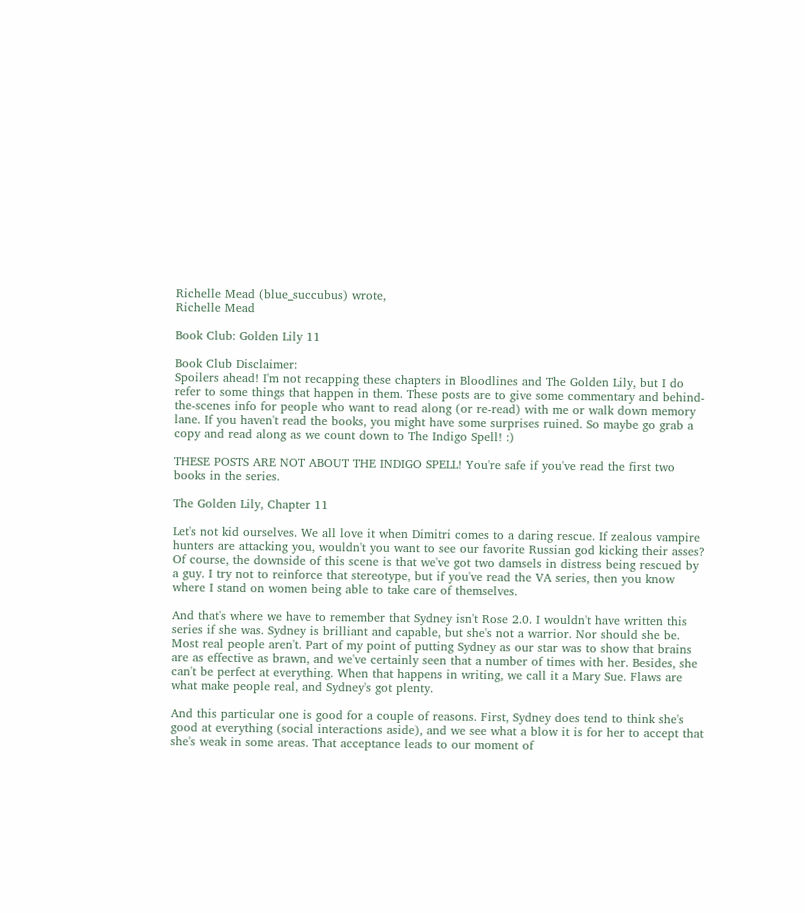Richelle Mead (blue_succubus) wrote,
Richelle Mead

Book Club: Golden Lily 11

Book Club Disclaimer:
Spoilers ahead! I'm not recapping these chapters in Bloodlines and The Golden Lily, but I do refer to some things that happen in them. These posts are to give some commentary and behind-the-scenes info for people who want to read along (or re-read) with me or walk down memory lane. If you haven't read the books, you might have some surprises ruined. So maybe go grab a copy and read along as we count down to The Indigo Spell! :)

THESE POSTS ARE NOT ABOUT THE INDIGO SPELL! You're safe if you've read the first two books in the series.

The Golden Lily, Chapter 11

Let's not kid ourselves. We all love it when Dimitri comes to a daring rescue. If zealous vampire hunters are attacking you, wouldn't you want to see our favorite Russian god kicking their asses? Of course, the downside of this scene is that we've got two damsels in distress being rescued by a guy. I try not to reinforce that stereotype, but if you've read the VA series, then you know where I stand on women being able to take care of themselves.

And that's where we have to remember that Sydney isn't Rose 2.0. I wouldn't have written this series if she was. Sydney is brilliant and capable, but she's not a warrior. Nor should she be. Most real people aren't. Part of my point of putting Sydney as our star was to show that brains are as effective as brawn, and we've certainly seen that a number of times with her. Besides, she can't be perfect at everything. When that happens in writing, we call it a Mary Sue. Flaws are what make people real, and Sydney's got plenty.

And this particular one is good for a couple of reasons. First, Sydney does tend to think she's good at everything (social interactions aside), and we see what a blow it is for her to accept that she's weak in some areas. That acceptance leads to our moment of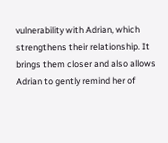vulnerability with Adrian, which strengthens their relationship. It brings them closer and also allows Adrian to gently remind her of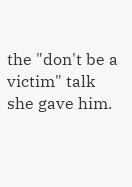the "don't be a victim" talk she gave him.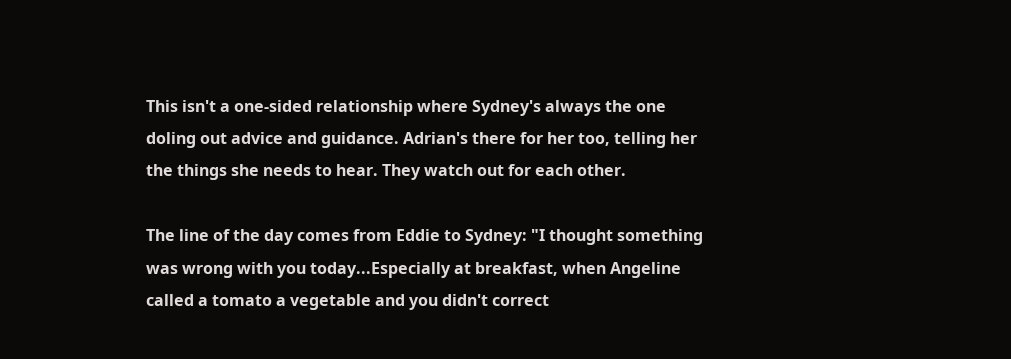This isn't a one-sided relationship where Sydney's always the one doling out advice and guidance. Adrian's there for her too, telling her the things she needs to hear. They watch out for each other.

The line of the day comes from Eddie to Sydney: "I thought something was wrong with you today...Especially at breakfast, when Angeline called a tomato a vegetable and you didn't correct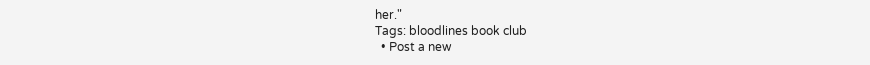her."
Tags: bloodlines book club
  • Post a new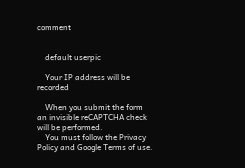comment


    default userpic

    Your IP address will be recorded

    When you submit the form an invisible reCAPTCHA check will be performed.
    You must follow the Privacy Policy and Google Terms of use.